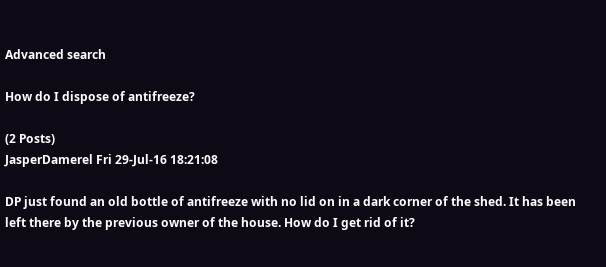Advanced search

How do I dispose of antifreeze?

(2 Posts)
JasperDamerel Fri 29-Jul-16 18:21:08

DP just found an old bottle of antifreeze with no lid on in a dark corner of the shed. It has been left there by the previous owner of the house. How do I get rid of it?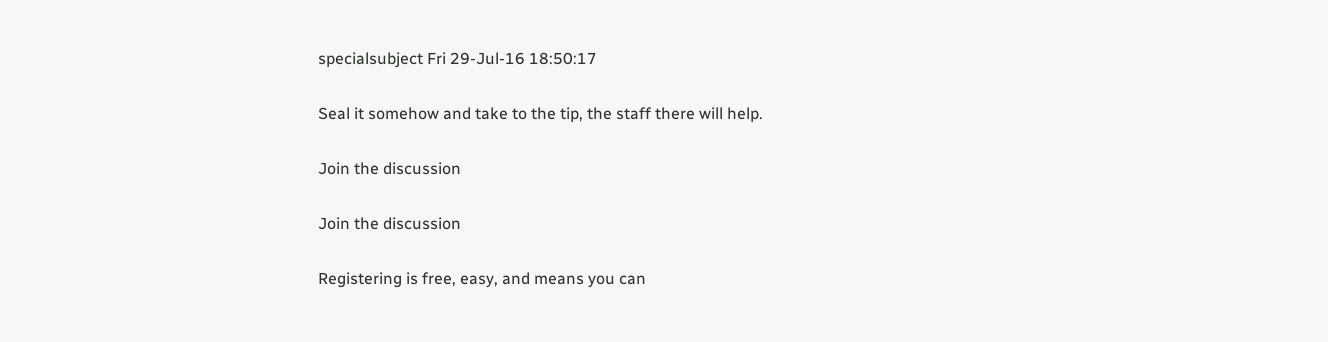specialsubject Fri 29-Jul-16 18:50:17

Seal it somehow and take to the tip, the staff there will help.

Join the discussion

Join the discussion

Registering is free, easy, and means you can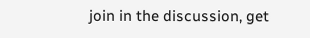join in the discussion, get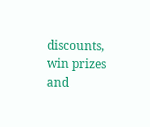discounts, win prizes and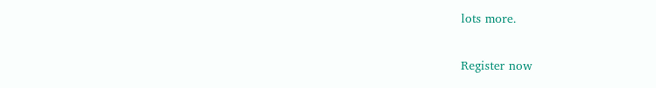lots more.

Register now